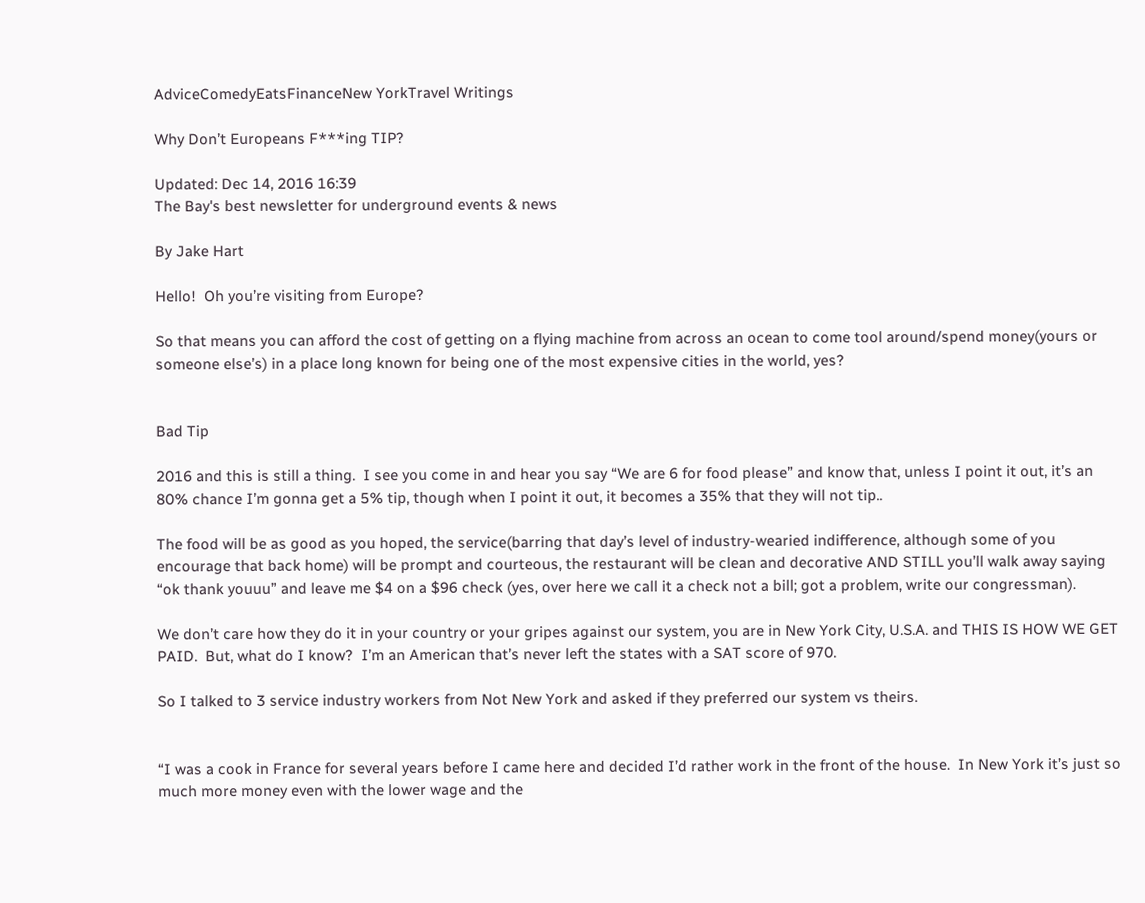AdviceComedyEatsFinanceNew YorkTravel Writings

Why Don’t Europeans F***ing TIP?

Updated: Dec 14, 2016 16:39
The Bay's best newsletter for underground events & news

By Jake Hart

Hello!  Oh you’re visiting from Europe?

So that means you can afford the cost of getting on a flying machine from across an ocean to come tool around/spend money(yours or someone else’s) in a place long known for being one of the most expensive cities in the world, yes?


Bad Tip

2016 and this is still a thing.  I see you come in and hear you say “We are 6 for food please” and know that, unless I point it out, it’s an 80% chance I’m gonna get a 5% tip, though when I point it out, it becomes a 35% that they will not tip..

The food will be as good as you hoped, the service(barring that day’s level of industry-wearied indifference, although some of you encourage that back home) will be prompt and courteous, the restaurant will be clean and decorative AND STILL you’ll walk away saying “ok thank youuu” and leave me $4 on a $96 check (yes, over here we call it a check not a bill; got a problem, write our congressman).

We don’t care how they do it in your country or your gripes against our system, you are in New York City, U.S.A. and THIS IS HOW WE GET PAID.  But, what do I know?  I’m an American that’s never left the states with a SAT score of 970.

So I talked to 3 service industry workers from Not New York and asked if they preferred our system vs theirs.


“I was a cook in France for several years before I came here and decided I’d rather work in the front of the house.  In New York it’s just so much more money even with the lower wage and the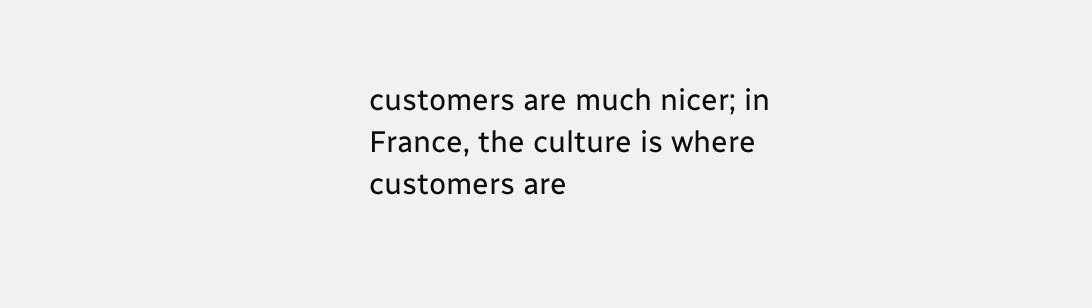customers are much nicer; in France, the culture is where customers are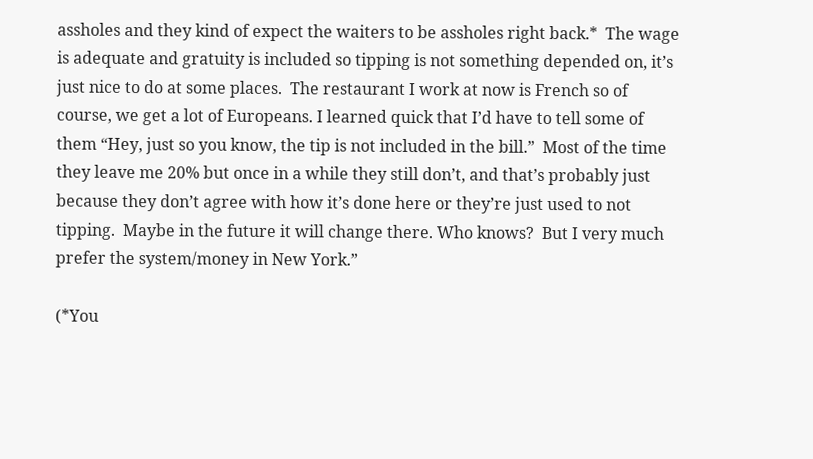assholes and they kind of expect the waiters to be assholes right back.*  The wage is adequate and gratuity is included so tipping is not something depended on, it’s just nice to do at some places.  The restaurant I work at now is French so of course, we get a lot of Europeans. I learned quick that I’d have to tell some of them “Hey, just so you know, the tip is not included in the bill.”  Most of the time they leave me 20% but once in a while they still don’t, and that’s probably just because they don’t agree with how it’s done here or they’re just used to not tipping.  Maybe in the future it will change there. Who knows?  But I very much prefer the system/money in New York.”

(*You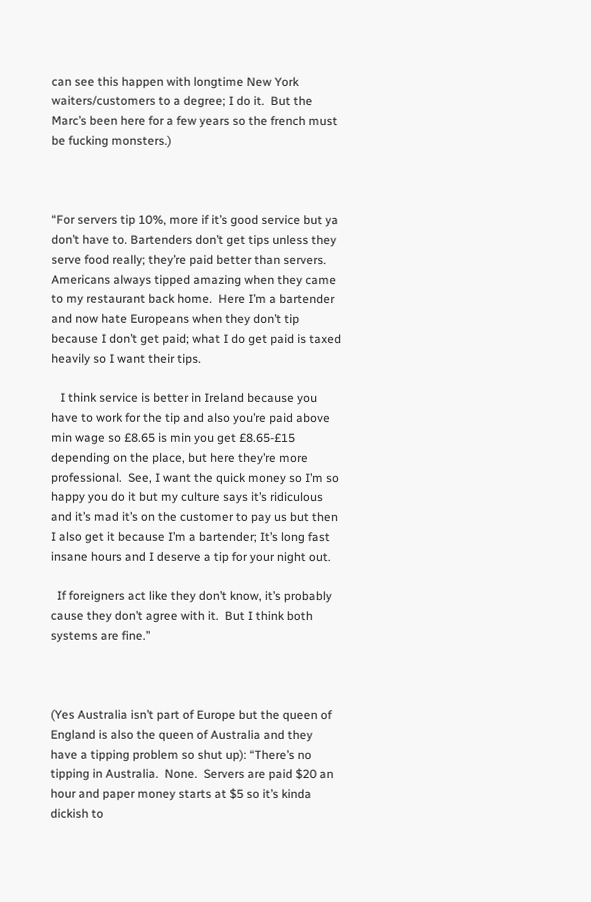can see this happen with longtime New York waiters/customers to a degree; I do it.  But the Marc’s been here for a few years so the french must be fucking monsters.)



“For servers tip 10%, more if it’s good service but ya don’t have to. Bartenders don’t get tips unless they serve food really; they’re paid better than servers. Americans always tipped amazing when they came to my restaurant back home.  Here I’m a bartender and now hate Europeans when they don’t tip because I don’t get paid; what I do get paid is taxed heavily so I want their tips.

   I think service is better in Ireland because you have to work for the tip and also you’re paid above min wage so £8.65 is min you get £8.65-£15 depending on the place, but here they’re more professional.  See, I want the quick money so I’m so happy you do it but my culture says it’s ridiculous and it’s mad it’s on the customer to pay us but then I also get it because I’m a bartender; It’s long fast insane hours and I deserve a tip for your night out.

  If foreigners act like they don’t know, it’s probably cause they don’t agree with it.  But I think both systems are fine.”



(Yes Australia isn’t part of Europe but the queen of England is also the queen of Australia and they have a tipping problem so shut up): “There’s no tipping in Australia.  None.  Servers are paid $20 an hour and paper money starts at $5 so it’s kinda dickish to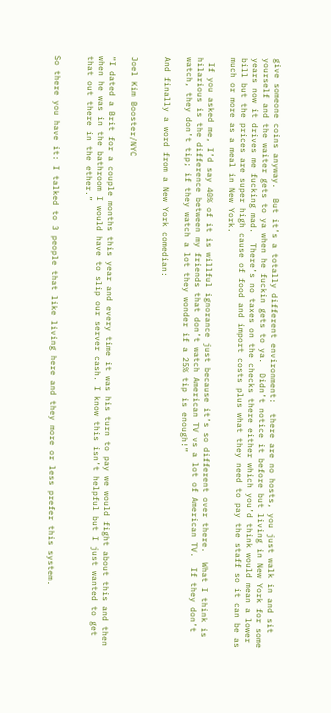give someone coins anyway.  But it’s a totally different environment:  there are no hosts, you just walk in and sit yourself and the waiter gets to ya when he fuckin gets to ya.  Didn’t notice it before but living in New York for some years now it drives me fucking mad.  There’s no taxes on the checks there either which you’d think would mean a lower bill but the prices are super high cause of food and import costs plus what they need to pay the staff so it can be as much or more as a meal in New York.

 If you asked me, I’d say 40% of it is willful ignorance just because it’s so different over there.  What I think is hilarious is the difference between my friends that don’t watch American TV vs a lot of American TV.  If they don’t watch, they don’t tip; if they watch a lot they wonder if a 25% tip is enough!”

And finally a word from a New York comedian:


Joel Kim Booster/NYC

“I dated a Brit for a couple months this year and every time it was his turn to pay we would fight about this and then when he was in the bathroom I would have to slip our server cash. I know this isn’t helpful but I just wanted to get that out there in the ether.”


So there you have it: I talked to 3 people that like living here and they more or less prefer this system.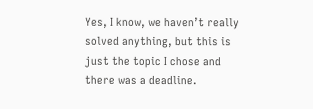Yes, I know, we haven’t really solved anything, but this is just the topic I chose and there was a deadline.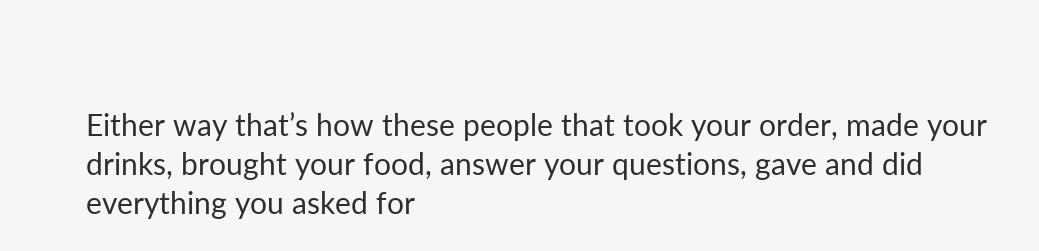Either way that’s how these people that took your order, made your drinks, brought your food, answer your questions, gave and did everything you asked for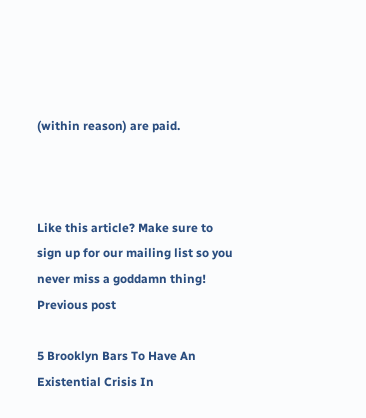(within reason) are paid.



Like this article? Make sure to sign up for our mailing list so you never miss a goddamn thing!
Previous post

5 Brooklyn Bars To Have An Existential Crisis In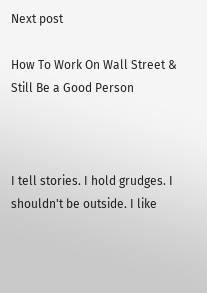Next post

How To Work On Wall Street & Still Be a Good Person



I tell stories. I hold grudges. I shouldn't be outside. I like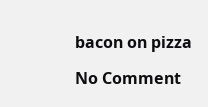bacon on pizza

No Comment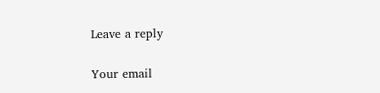Leave a reply

Your email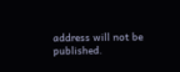address will not be published.